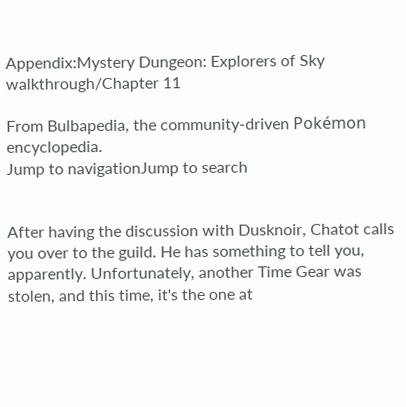Appendix:Mystery Dungeon: Explorers of Sky walkthrough/Chapter 11

From Bulbapedia, the community-driven Pokémon encyclopedia.
Jump to navigationJump to search


After having the discussion with Dusknoir, Chatot calls you over to the guild. He has something to tell you, apparently. Unfortunately, another Time Gear was stolen, and this time, it's the one at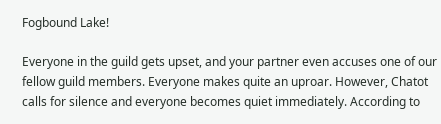Fogbound Lake!

Everyone in the guild gets upset, and your partner even accuses one of our fellow guild members. Everyone makes quite an uproar. However, Chatot calls for silence and everyone becomes quiet immediately. According to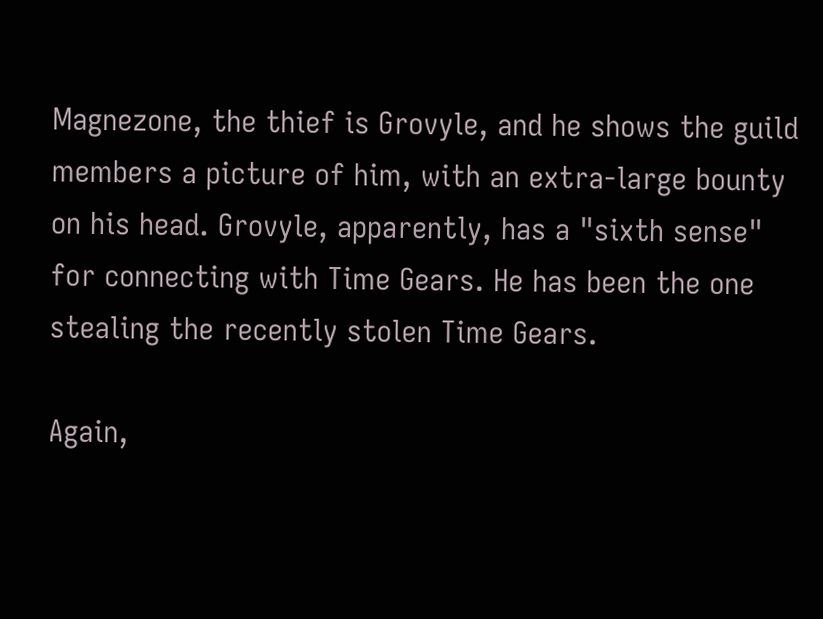Magnezone, the thief is Grovyle, and he shows the guild members a picture of him, with an extra-large bounty on his head. Grovyle, apparently, has a "sixth sense" for connecting with Time Gears. He has been the one stealing the recently stolen Time Gears.

Again,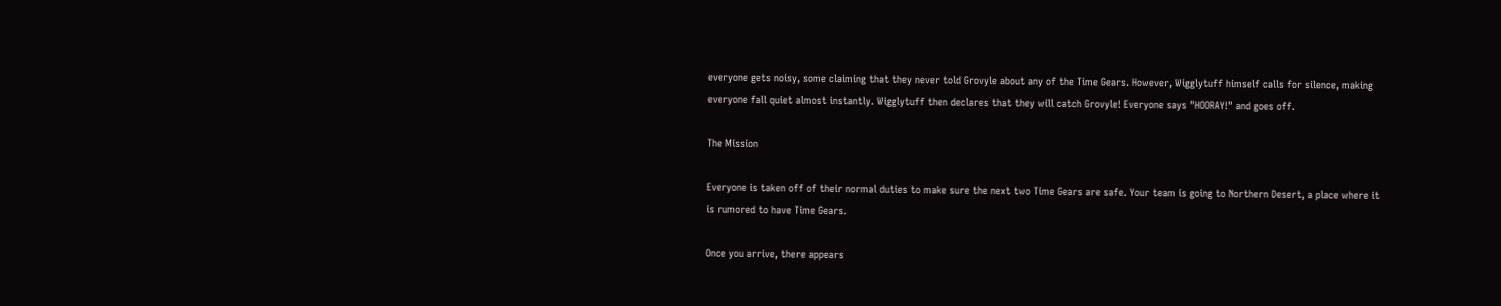everyone gets noisy, some claiming that they never told Grovyle about any of the Time Gears. However, Wigglytuff himself calls for silence, making everyone fall quiet almost instantly. Wigglytuff then declares that they will catch Grovyle! Everyone says "HOORAY!" and goes off.

The Mission

Everyone is taken off of their normal duties to make sure the next two Time Gears are safe. Your team is going to Northern Desert, a place where it is rumored to have Time Gears.

Once you arrive, there appears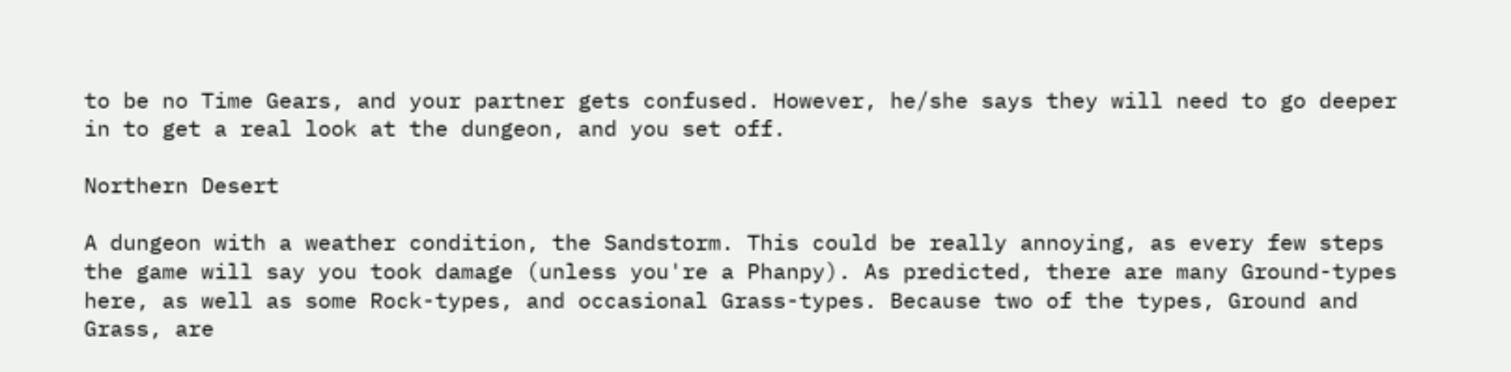to be no Time Gears, and your partner gets confused. However, he/she says they will need to go deeper in to get a real look at the dungeon, and you set off.

Northern Desert

A dungeon with a weather condition, the Sandstorm. This could be really annoying, as every few steps the game will say you took damage (unless you're a Phanpy). As predicted, there are many Ground-types here, as well as some Rock-types, and occasional Grass-types. Because two of the types, Ground and Grass, are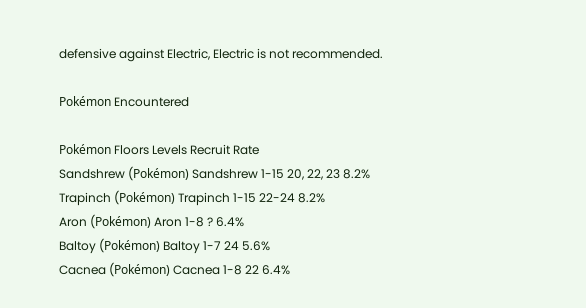defensive against Electric, Electric is not recommended.

Pokémon Encountered

Pokémon Floors Levels Recruit Rate
Sandshrew (Pokémon) Sandshrew 1-15 20, 22, 23 8.2%
Trapinch (Pokémon) Trapinch 1-15 22-24 8.2%
Aron (Pokémon) Aron 1-8 ? 6.4%
Baltoy (Pokémon) Baltoy 1-7 24 5.6%
Cacnea (Pokémon) Cacnea 1-8 22 6.4%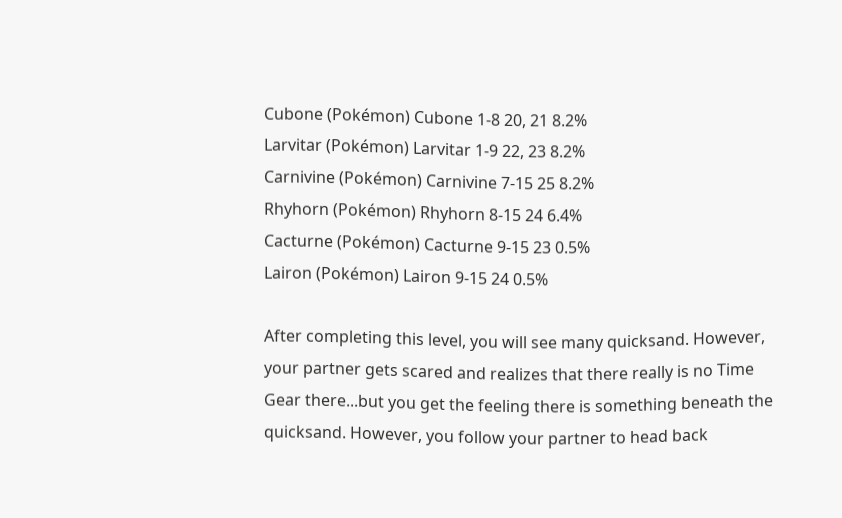Cubone (Pokémon) Cubone 1-8 20, 21 8.2%
Larvitar (Pokémon) Larvitar 1-9 22, 23 8.2%
Carnivine (Pokémon) Carnivine 7-15 25 8.2%
Rhyhorn (Pokémon) Rhyhorn 8-15 24 6.4%
Cacturne (Pokémon) Cacturne 9-15 23 0.5%
Lairon (Pokémon) Lairon 9-15 24 0.5%

After completing this level, you will see many quicksand. However, your partner gets scared and realizes that there really is no Time Gear there...but you get the feeling there is something beneath the quicksand. However, you follow your partner to head back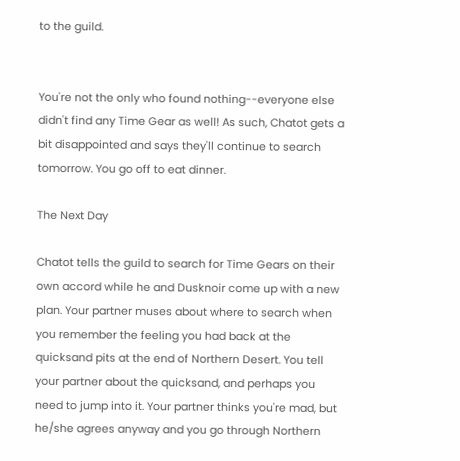to the guild.


You're not the only who found nothing--everyone else didn't find any Time Gear as well! As such, Chatot gets a bit disappointed and says they'll continue to search tomorrow. You go off to eat dinner.

The Next Day

Chatot tells the guild to search for Time Gears on their own accord while he and Dusknoir come up with a new plan. Your partner muses about where to search when you remember the feeling you had back at the quicksand pits at the end of Northern Desert. You tell your partner about the quicksand, and perhaps you need to jump into it. Your partner thinks you're mad, but he/she agrees anyway and you go through Northern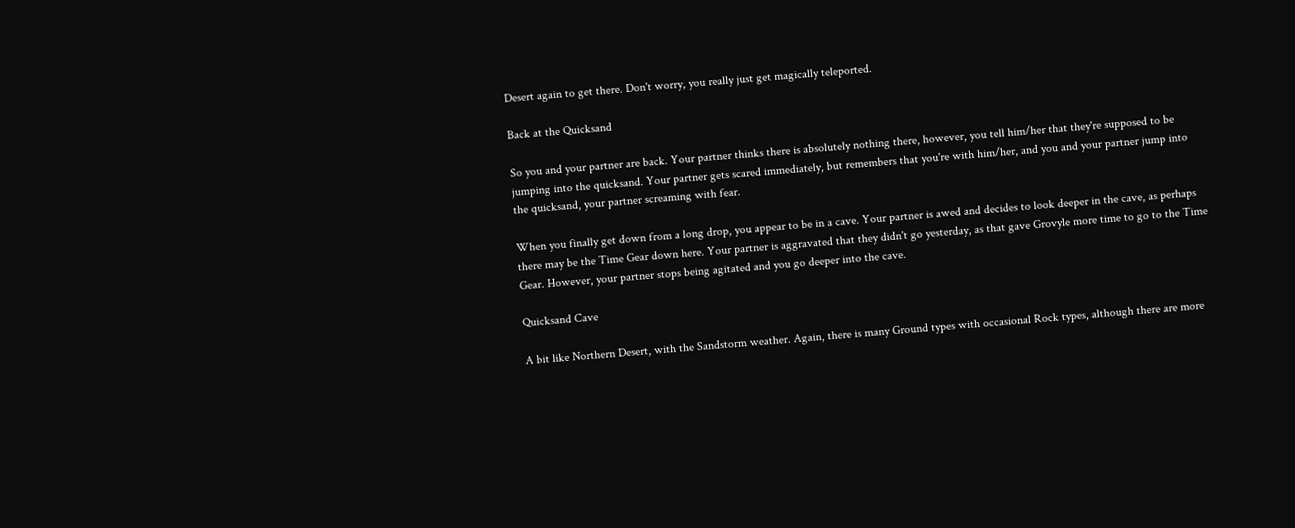Desert again to get there. Don't worry, you really just get magically teleported.

Back at the Quicksand

So you and your partner are back. Your partner thinks there is absolutely nothing there, however, you tell him/her that they're supposed to be jumping into the quicksand. Your partner gets scared immediately, but remembers that you're with him/her, and you and your partner jump into the quicksand, your partner screaming with fear.

When you finally get down from a long drop, you appear to be in a cave. Your partner is awed and decides to look deeper in the cave, as perhaps there may be the Time Gear down here. Your partner is aggravated that they didn't go yesterday, as that gave Grovyle more time to go to the Time Gear. However, your partner stops being agitated and you go deeper into the cave.

Quicksand Cave

A bit like Northern Desert, with the Sandstorm weather. Again, there is many Ground types with occasional Rock types, although there are more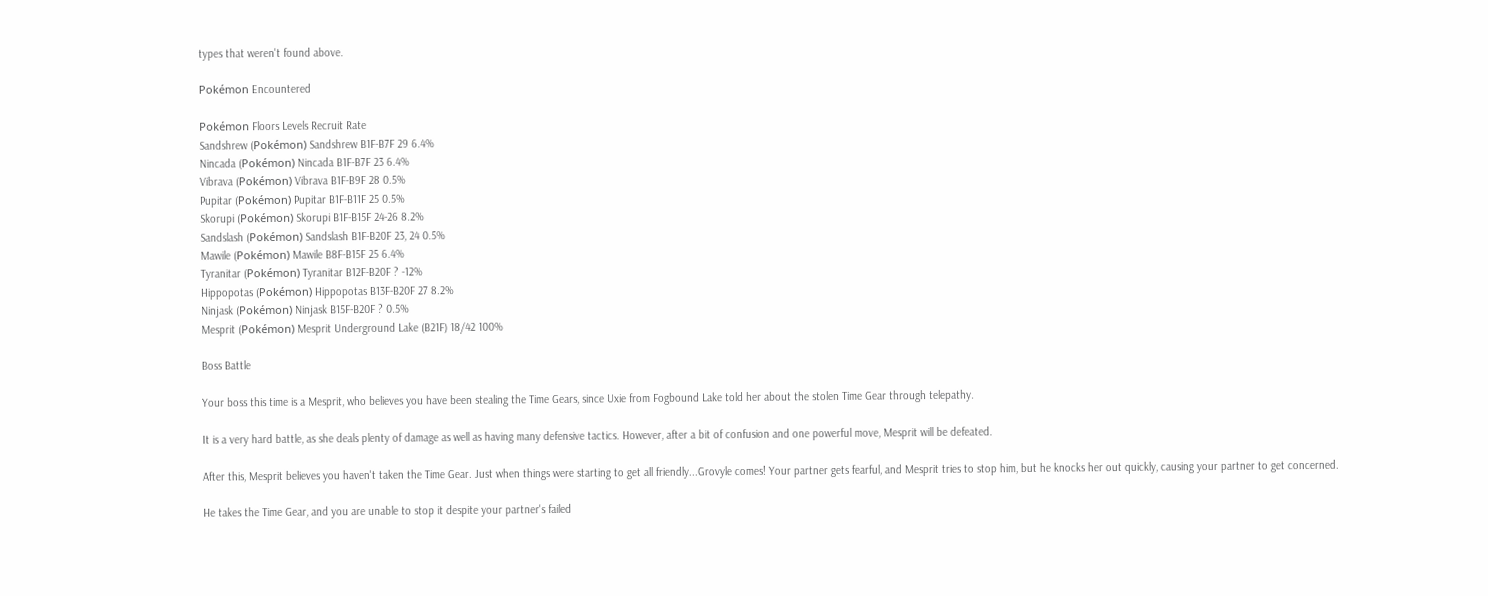types that weren't found above.

Pokémon Encountered

Pokémon Floors Levels Recruit Rate
Sandshrew (Pokémon) Sandshrew B1F-B7F 29 6.4%
Nincada (Pokémon) Nincada B1F-B7F 23 6.4%
Vibrava (Pokémon) Vibrava B1F-B9F 28 0.5%
Pupitar (Pokémon) Pupitar B1F-B11F 25 0.5%
Skorupi (Pokémon) Skorupi B1F-B15F 24-26 8.2%
Sandslash (Pokémon) Sandslash B1F-B20F 23, 24 0.5%
Mawile (Pokémon) Mawile B8F-B15F 25 6.4%
Tyranitar (Pokémon) Tyranitar B12F-B20F ? -12%
Hippopotas (Pokémon) Hippopotas B13F-B20F 27 8.2%
Ninjask (Pokémon) Ninjask B15F-B20F ? 0.5%
Mesprit (Pokémon) Mesprit Underground Lake (B21F) 18/42 100%

Boss Battle

Your boss this time is a Mesprit, who believes you have been stealing the Time Gears, since Uxie from Fogbound Lake told her about the stolen Time Gear through telepathy.

It is a very hard battle, as she deals plenty of damage as well as having many defensive tactics. However, after a bit of confusion and one powerful move, Mesprit will be defeated.

After this, Mesprit believes you haven't taken the Time Gear. Just when things were starting to get all friendly...Grovyle comes! Your partner gets fearful, and Mesprit tries to stop him, but he knocks her out quickly, causing your partner to get concerned.

He takes the Time Gear, and you are unable to stop it despite your partner's failed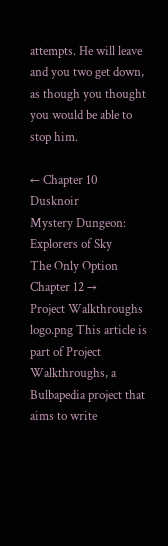attempts. He will leave and you two get down, as though you thought you would be able to stop him.

← Chapter 10 Dusknoir
Mystery Dungeon: Explorers of Sky
The Only Option Chapter 12 →
Project Walkthroughs logo.png This article is part of Project Walkthroughs, a Bulbapedia project that aims to write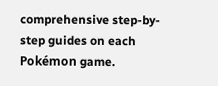comprehensive step-by-step guides on each Pokémon game.